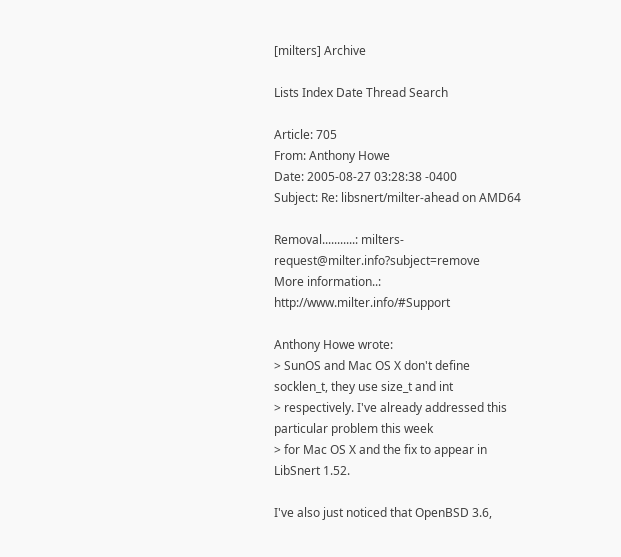[milters] Archive

Lists Index Date Thread Search

Article: 705
From: Anthony Howe
Date: 2005-08-27 03:28:38 -0400
Subject: Re: libsnert/milter-ahead on AMD64

Removal...........: milters-request@milter.info?subject=remove
More information..: http://www.milter.info/#Support

Anthony Howe wrote:
> SunOS and Mac OS X don't define socklen_t, they use size_t and int
> respectively. I've already addressed this particular problem this week
> for Mac OS X and the fix to appear in LibSnert 1.52.

I've also just noticed that OpenBSD 3.6,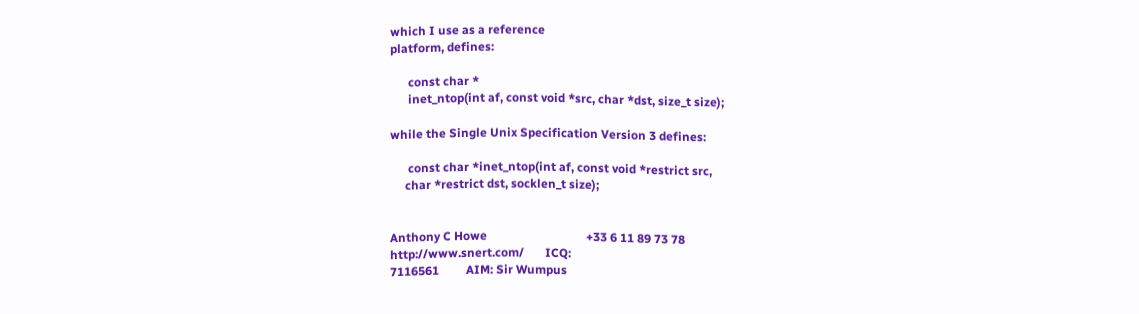which I use as a reference
platform, defines:

      const char *
      inet_ntop(int af, const void *src, char *dst, size_t size);

while the Single Unix Specification Version 3 defines:

      const char *inet_ntop(int af, const void *restrict src,
     char *restrict dst, socklen_t size);


Anthony C Howe                                 +33 6 11 89 73 78
http://www.snert.com/       ICQ:
7116561         AIM: Sir Wumpus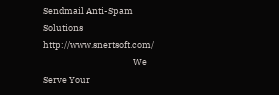Sendmail Anti-Spam Solutions           http://www.snertsoft.com/
                                             We Serve Your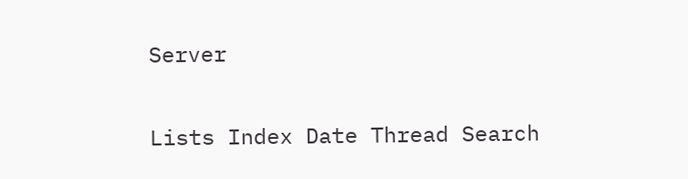Server

Lists Index Date Thread Search